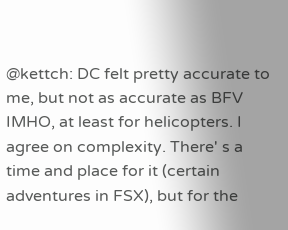@kettch: DC felt pretty accurate to me, but not as accurate as BFV IMHO, at least for helicopters. I agree on complexity. There' s a time and place for it (certain adventures in FSX), but for the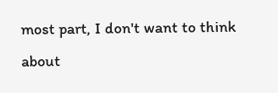most part, I don't want to think about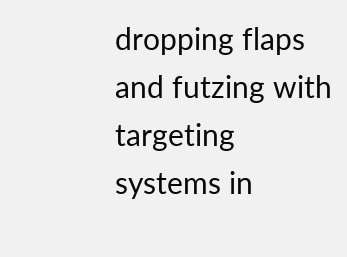dropping flaps and futzing with targeting systems in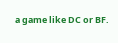a game like DC or BF.